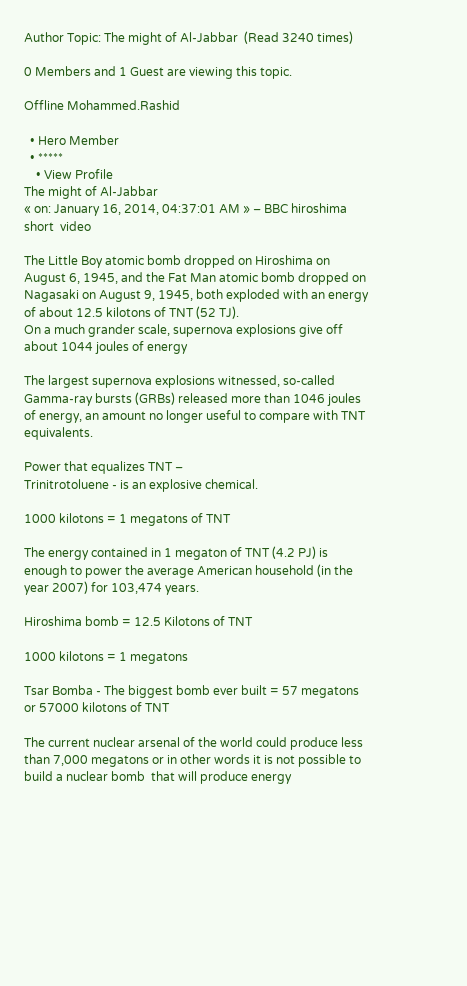Author Topic: The might of Al-Jabbar  (Read 3240 times)

0 Members and 1 Guest are viewing this topic.

Offline Mohammed.Rashid

  • Hero Member
  • *****
    • View Profile
The might of Al-Jabbar
« on: January 16, 2014, 04:37:01 AM » – BBC hiroshima  short  video

The Little Boy atomic bomb dropped on Hiroshima on August 6, 1945, and the Fat Man atomic bomb dropped on Nagasaki on August 9, 1945, both exploded with an energy of about 12.5 kilotons of TNT (52 TJ).
On a much grander scale, supernova explosions give off about 1044 joules of energy

The largest supernova explosions witnessed, so-called Gamma-ray bursts (GRBs) released more than 1046 joules of energy, an amount no longer useful to compare with TNT equivalents.

Power that equalizes TNT –
Trinitrotoluene - is an explosive chemical.

1000 kilotons = 1 megatons of TNT

The energy contained in 1 megaton of TNT (4.2 PJ) is enough to power the average American household (in the year 2007) for 103,474 years.

Hiroshima bomb = 12.5 Kilotons of TNT

1000 kilotons = 1 megatons

Tsar Bomba - The biggest bomb ever built = 57 megatons or 57000 kilotons of TNT

The current nuclear arsenal of the world could produce less than 7,000 megatons or in other words it is not possible to build a nuclear bomb  that will produce energy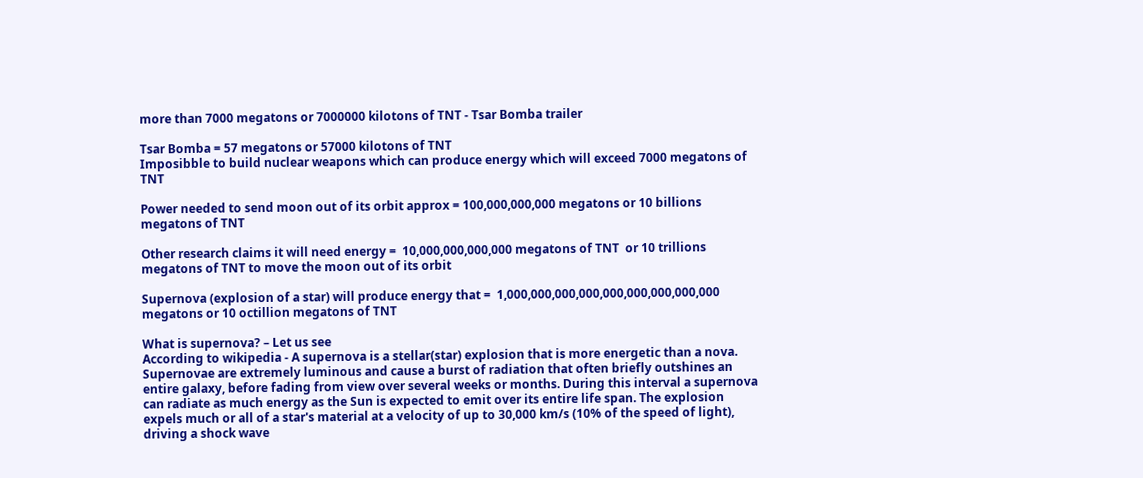more than 7000 megatons or 7000000 kilotons of TNT - Tsar Bomba trailer

Tsar Bomba = 57 megatons or 57000 kilotons of TNT
Imposibble to build nuclear weapons which can produce energy which will exceed 7000 megatons of TNT

Power needed to send moon out of its orbit approx = 100,000,000,000 megatons or 10 billions megatons of TNT

Other research claims it will need energy =  10,000,000,000,000 megatons of TNT  or 10 trillions megatons of TNT to move the moon out of its orbit

Supernova (explosion of a star) will produce energy that =  1,000,000,000,000,000,000,000,000,000 megatons or 10 octillion megatons of TNT

What is supernova? – Let us see
According to wikipedia - A supernova is a stellar(star) explosion that is more energetic than a nova. Supernovae are extremely luminous and cause a burst of radiation that often briefly outshines an entire galaxy, before fading from view over several weeks or months. During this interval a supernova can radiate as much energy as the Sun is expected to emit over its entire life span. The explosion expels much or all of a star's material at a velocity of up to 30,000 km/s (10% of the speed of light), driving a shock wave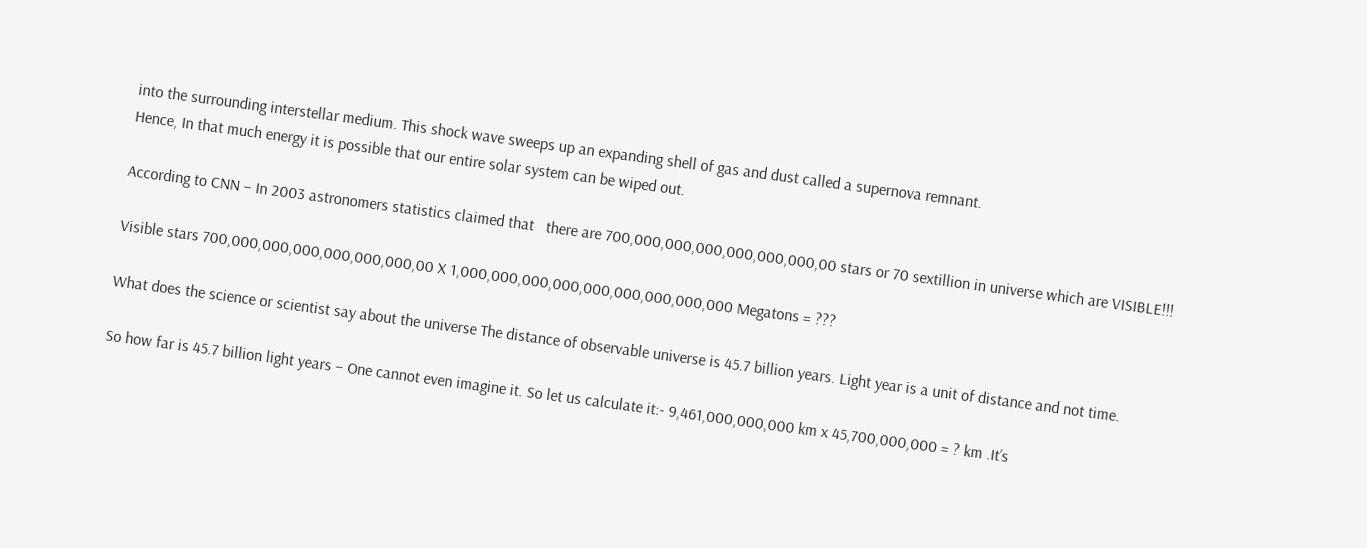into the surrounding interstellar medium. This shock wave sweeps up an expanding shell of gas and dust called a supernova remnant.
Hence, In that much energy it is possible that our entire solar system can be wiped out.

According to CNN – In 2003 astronomers statistics claimed that   there are 700,000,000,000,000,000,000,00 stars or 70 sextillion in universe which are VISIBLE!!!

Visible stars 700,000,000,000,000,000,000,00 X 1,000,000,000,000,000,000,000,000,000 Megatons = ???

What does the science or scientist say about the universe The distance of observable universe is 45.7 billion years. Light year is a unit of distance and not time.

So how far is 45.7 billion light years – One cannot even imagine it. So let us calculate it:- 9,461,000,000,000 km x 45,700,000,000 = ? km .It’s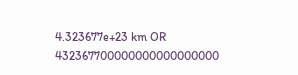4.323677e+23 km OR 432367700000000000000000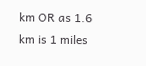km OR as 1.6 km is 1 miles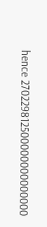hence 270229812500000000000000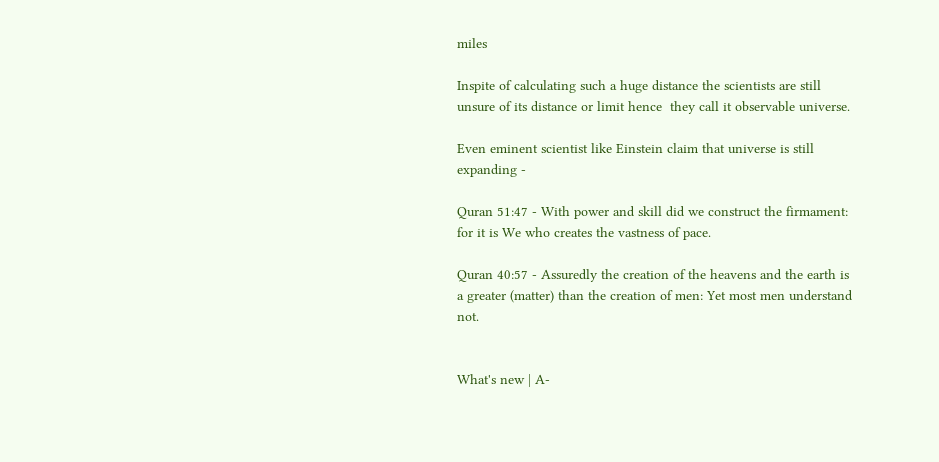miles

Inspite of calculating such a huge distance the scientists are still unsure of its distance or limit hence  they call it observable universe.

Even eminent scientist like Einstein claim that universe is still expanding -

Quran 51:47 - With power and skill did we construct the firmament: for it is We who creates the vastness of pace.

Quran 40:57 - Assuredly the creation of the heavens and the earth is a greater (matter) than the creation of men: Yet most men understand not.


What's new | A-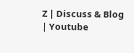Z | Discuss & Blog | Youtube